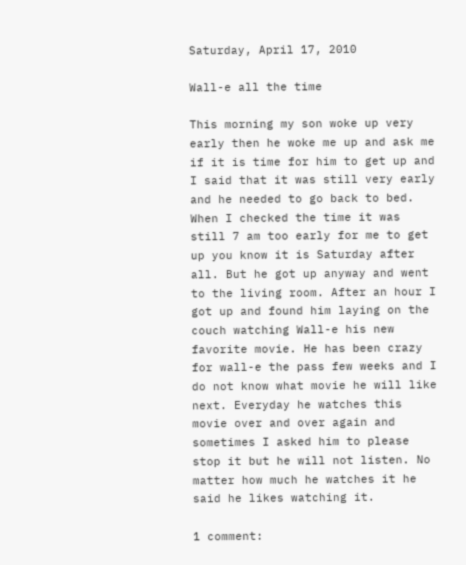Saturday, April 17, 2010

Wall-e all the time

This morning my son woke up very early then he woke me up and ask me if it is time for him to get up and I said that it was still very early and he needed to go back to bed. When I checked the time it was still 7 am too early for me to get up you know it is Saturday after all. But he got up anyway and went to the living room. After an hour I got up and found him laying on the couch watching Wall-e his new favorite movie. He has been crazy for wall-e the pass few weeks and I do not know what movie he will like next. Everyday he watches this movie over and over again and sometimes I asked him to please stop it but he will not listen. No matter how much he watches it he said he likes watching it.

1 comment: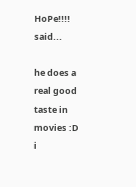HoPe!!!! said...

he does a real good taste in movies :D
i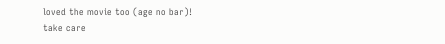loved the movie too (age no bar)!
take care